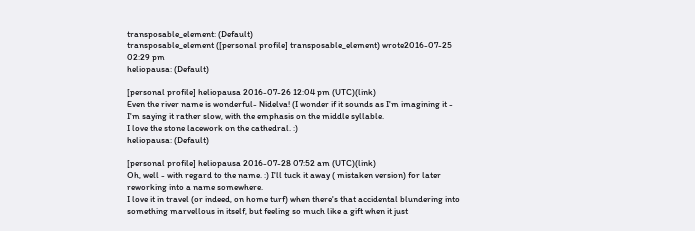transposable_element: (Default)
transposable_element ([personal profile] transposable_element) wrote2016-07-25 02:29 pm
heliopausa: (Default)

[personal profile] heliopausa 2016-07-26 12:04 pm (UTC)(link)
Even the river name is wonderful- Nidelva! (I wonder if it sounds as I'm imagining it - I'm saying it rather slow, with the emphasis on the middle syllable.
I love the stone lacework on the cathedral. :)
heliopausa: (Default)

[personal profile] heliopausa 2016-07-28 07:52 am (UTC)(link)
Oh, well - with regard to the name. :) I'll tuck it away ( mistaken version) for later reworking into a name somewhere.
I love it in travel (or indeed, on home turf) when there's that accidental blundering into something marvellous in itself, but feeling so much like a gift when it just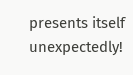presents itself unexpectedly!